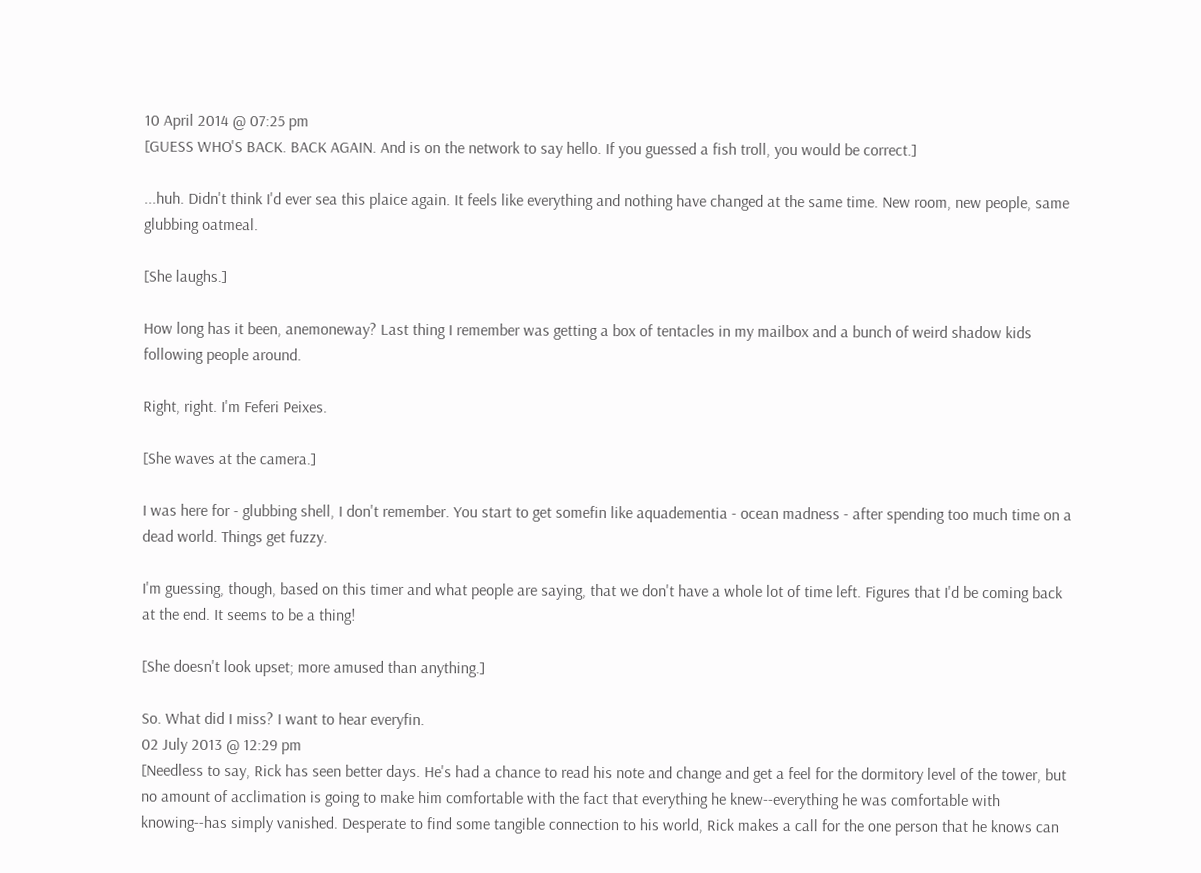10 April 2014 @ 07:25 pm
[GUESS WHO'S BACK. BACK AGAIN. And is on the network to say hello. If you guessed a fish troll, you would be correct.]

...huh. Didn't think I'd ever sea this plaice again. It feels like everything and nothing have changed at the same time. New room, new people, same glubbing oatmeal.

[She laughs.]

How long has it been, anemoneway? Last thing I remember was getting a box of tentacles in my mailbox and a bunch of weird shadow kids following people around.

Right, right. I'm Feferi Peixes.

[She waves at the camera.]

I was here for - glubbing shell, I don't remember. You start to get somefin like aquadementia - ocean madness - after spending too much time on a dead world. Things get fuzzy.

I'm guessing, though, based on this timer and what people are saying, that we don't have a whole lot of time left. Figures that I'd be coming back at the end. It seems to be a thing!

[She doesn't look upset; more amused than anything.]

So. What did I miss? I want to hear everyfin.
02 July 2013 @ 12:29 pm
[Needless to say, Rick has seen better days. He's had a chance to read his note and change and get a feel for the dormitory level of the tower, but no amount of acclimation is going to make him comfortable with the fact that everything he knew--everything he was comfortable with knowing--has simply vanished. Desperate to find some tangible connection to his world, Rick makes a call for the one person that he knows can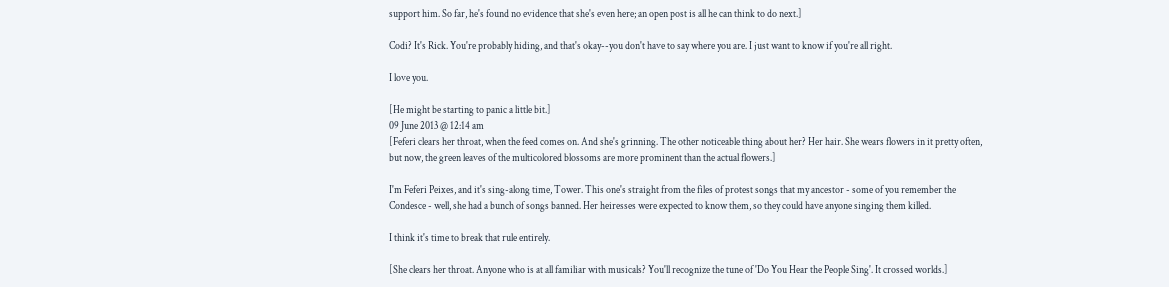support him. So far, he's found no evidence that she's even here; an open post is all he can think to do next.]

Codi? It's Rick. You're probably hiding, and that's okay--you don't have to say where you are. I just want to know if you're all right.

I love you.

[He might be starting to panic a little bit.]
09 June 2013 @ 12:14 am
[Feferi clears her throat, when the feed comes on. And she's grinning. The other noticeable thing about her? Her hair. She wears flowers in it pretty often, but now, the green leaves of the multicolored blossoms are more prominent than the actual flowers.]

I'm Feferi Peixes, and it's sing-along time, Tower. This one's straight from the files of protest songs that my ancestor - some of you remember the Condesce - well, she had a bunch of songs banned. Her heiresses were expected to know them, so they could have anyone singing them killed.

I think it's time to break that rule entirely.

[She clears her throat. Anyone who is at all familiar with musicals? You'll recognize the tune of 'Do You Hear the People Sing'. It crossed worlds.]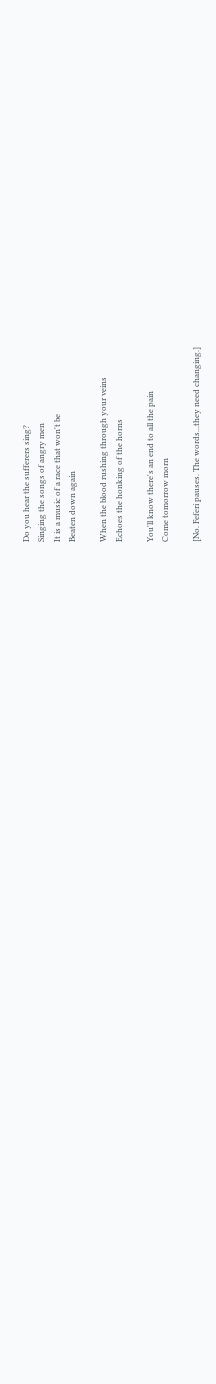Do you hear the sufferers sing?
Singing the songs of angry men
It is a music of a race that won't be
Beaten down again

When the blood rushing through your veins
Echoes the honking of the horns

You'll know there's an end to all the pain
Come tomorrow morn

[No. Feferi pauses. The words...they need changing.]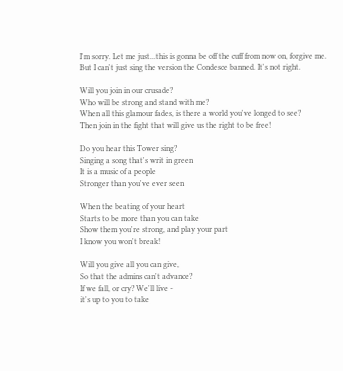I'm sorry. Let me just...this is gonna be off the cuff from now on, forgive me. But I can't just sing the version the Condesce banned. It's not right.

Will you join in our crusade?
Who will be strong and stand with me?
When all this glamour fades, is there a world you've longed to see?
Then join in the fight that will give us the right to be free!

Do you hear this Tower sing?
Singing a song that's writ in green
It is a music of a people
Stronger than you've ever seen

When the beating of your heart
Starts to be more than you can take
Show them you're strong, and play your part
I know you won't break!

Will you give all you can give,
So that the admins can't advance?
If we fall, or cry? We'll live -
it's up to you to take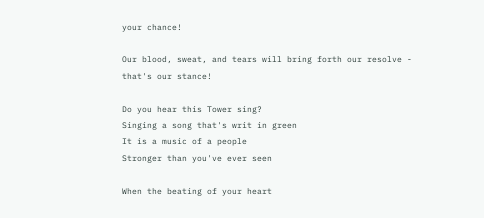your chance!

Our blood, sweat, and tears will bring forth our resolve - that's our stance!

Do you hear this Tower sing?
Singing a song that's writ in green
It is a music of a people
Stronger than you've ever seen

When the beating of your heart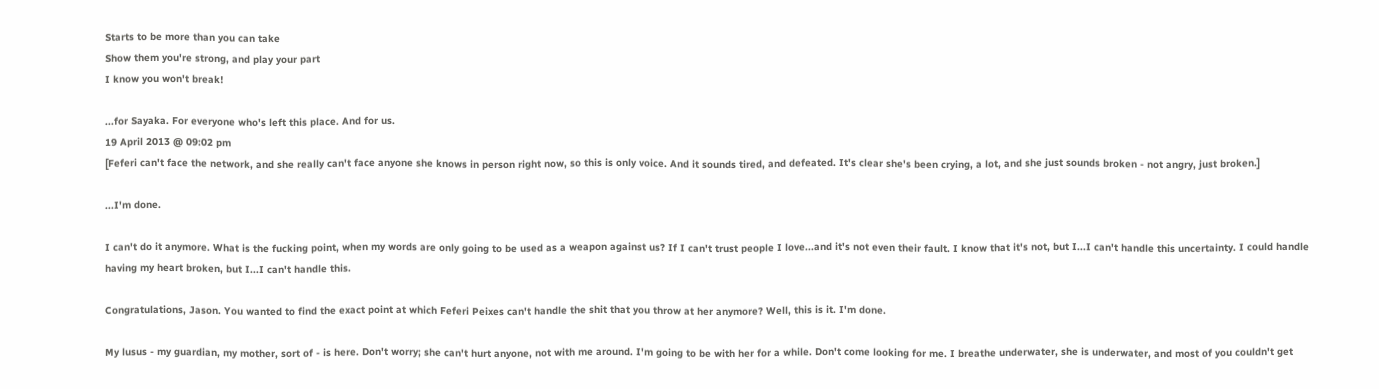Starts to be more than you can take
Show them you're strong, and play your part
I know you won't break!

...for Sayaka. For everyone who's left this place. And for us.
19 April 2013 @ 09:02 pm
[Feferi can't face the network, and she really can't face anyone she knows in person right now, so this is only voice. And it sounds tired, and defeated. It's clear she's been crying, a lot, and she just sounds broken - not angry, just broken.]

...I'm done.

I can't do it anymore. What is the fucking point, when my words are only going to be used as a weapon against us? If I can't trust people I love...and it's not even their fault. I know that it's not, but I...I can't handle this uncertainty. I could handle having my heart broken, but I...I can't handle this.

Congratulations, Jason. You wanted to find the exact point at which Feferi Peixes can't handle the shit that you throw at her anymore? Well, this is it. I'm done.

My lusus - my guardian, my mother, sort of - is here. Don't worry; she can't hurt anyone, not with me around. I'm going to be with her for a while. Don't come looking for me. I breathe underwater, she is underwater, and most of you couldn't get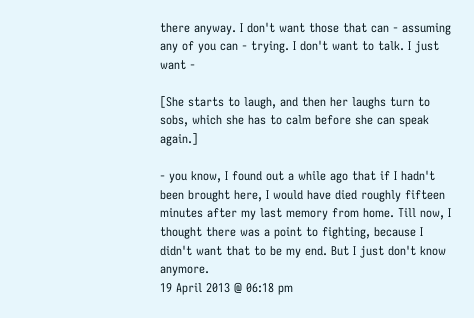there anyway. I don't want those that can - assuming any of you can - trying. I don't want to talk. I just want -

[She starts to laugh, and then her laughs turn to sobs, which she has to calm before she can speak again.]

- you know, I found out a while ago that if I hadn't been brought here, I would have died roughly fifteen minutes after my last memory from home. Till now, I thought there was a point to fighting, because I didn't want that to be my end. But I just don't know anymore.
19 April 2013 @ 06:18 pm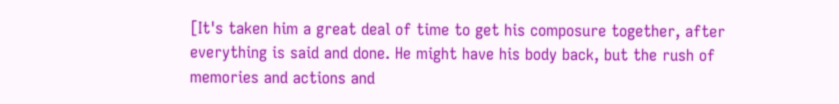[It's taken him a great deal of time to get his composure together, after everything is said and done. He might have his body back, but the rush of memories and actions and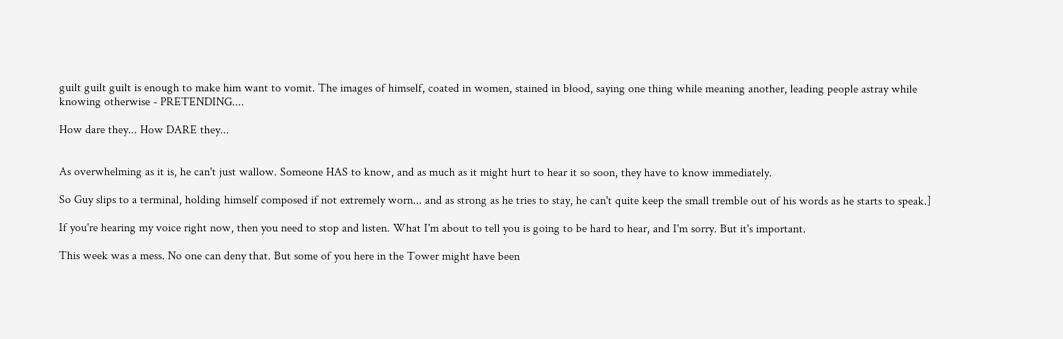guilt guilt guilt is enough to make him want to vomit. The images of himself, coated in women, stained in blood, saying one thing while meaning another, leading people astray while knowing otherwise - PRETENDING....

How dare they... How DARE they...


As overwhelming as it is, he can't just wallow. Someone HAS to know, and as much as it might hurt to hear it so soon, they have to know immediately.

So Guy slips to a terminal, holding himself composed if not extremely worn... and as strong as he tries to stay, he can't quite keep the small tremble out of his words as he starts to speak.]

If you're hearing my voice right now, then you need to stop and listen. What I'm about to tell you is going to be hard to hear, and I'm sorry. But it's important.

This week was a mess. No one can deny that. But some of you here in the Tower might have been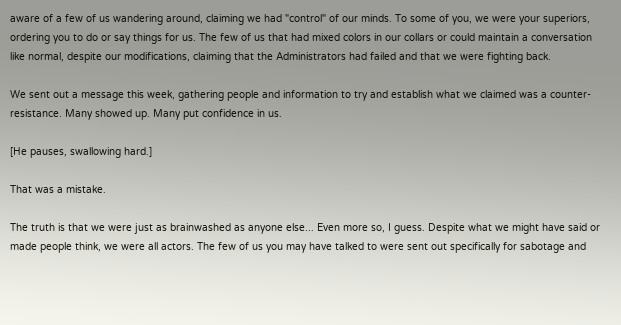aware of a few of us wandering around, claiming we had "control" of our minds. To some of you, we were your superiors, ordering you to do or say things for us. The few of us that had mixed colors in our collars or could maintain a conversation like normal, despite our modifications, claiming that the Administrators had failed and that we were fighting back.

We sent out a message this week, gathering people and information to try and establish what we claimed was a counter-resistance. Many showed up. Many put confidence in us.

[He pauses, swallowing hard.]

That was a mistake.

The truth is that we were just as brainwashed as anyone else... Even more so, I guess. Despite what we might have said or made people think, we were all actors. The few of us you may have talked to were sent out specifically for sabotage and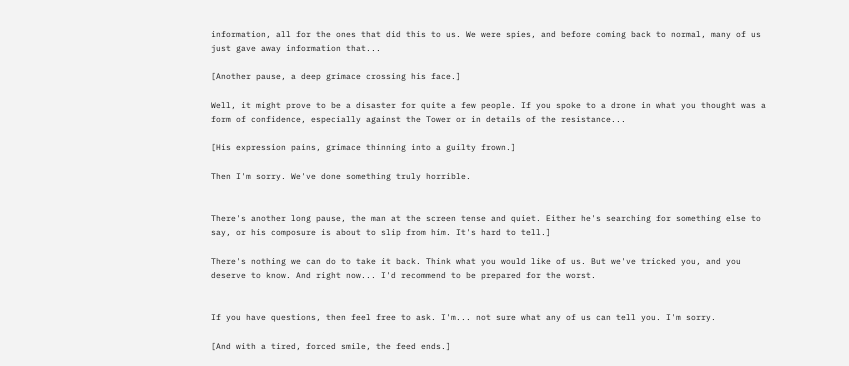information, all for the ones that did this to us. We were spies, and before coming back to normal, many of us just gave away information that...

[Another pause, a deep grimace crossing his face.]

Well, it might prove to be a disaster for quite a few people. If you spoke to a drone in what you thought was a form of confidence, especially against the Tower or in details of the resistance...

[His expression pains, grimace thinning into a guilty frown.]

Then I'm sorry. We've done something truly horrible.


There's another long pause, the man at the screen tense and quiet. Either he's searching for something else to say, or his composure is about to slip from him. It's hard to tell.]

There's nothing we can do to take it back. Think what you would like of us. But we've tricked you, and you deserve to know. And right now... I'd recommend to be prepared for the worst.


If you have questions, then feel free to ask. I'm... not sure what any of us can tell you. I'm sorry.

[And with a tired, forced smile, the feed ends.]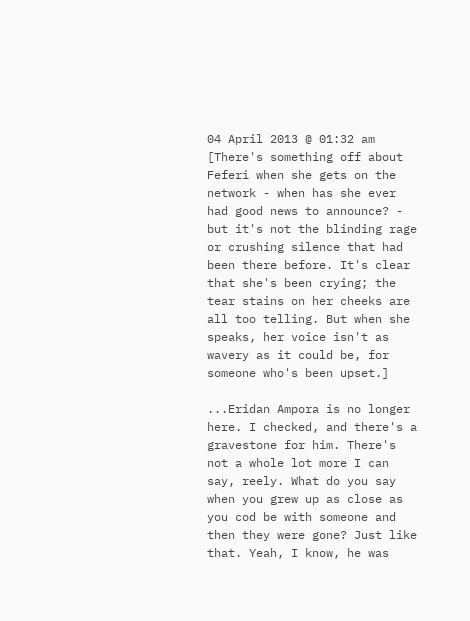04 April 2013 @ 01:32 am
[There's something off about Feferi when she gets on the network - when has she ever had good news to announce? - but it's not the blinding rage or crushing silence that had been there before. It's clear that she's been crying; the tear stains on her cheeks are all too telling. But when she speaks, her voice isn't as wavery as it could be, for someone who's been upset.]

...Eridan Ampora is no longer here. I checked, and there's a gravestone for him. There's not a whole lot more I can say, reely. What do you say when you grew up as close as you cod be with someone and then they were gone? Just like that. Yeah, I know, he was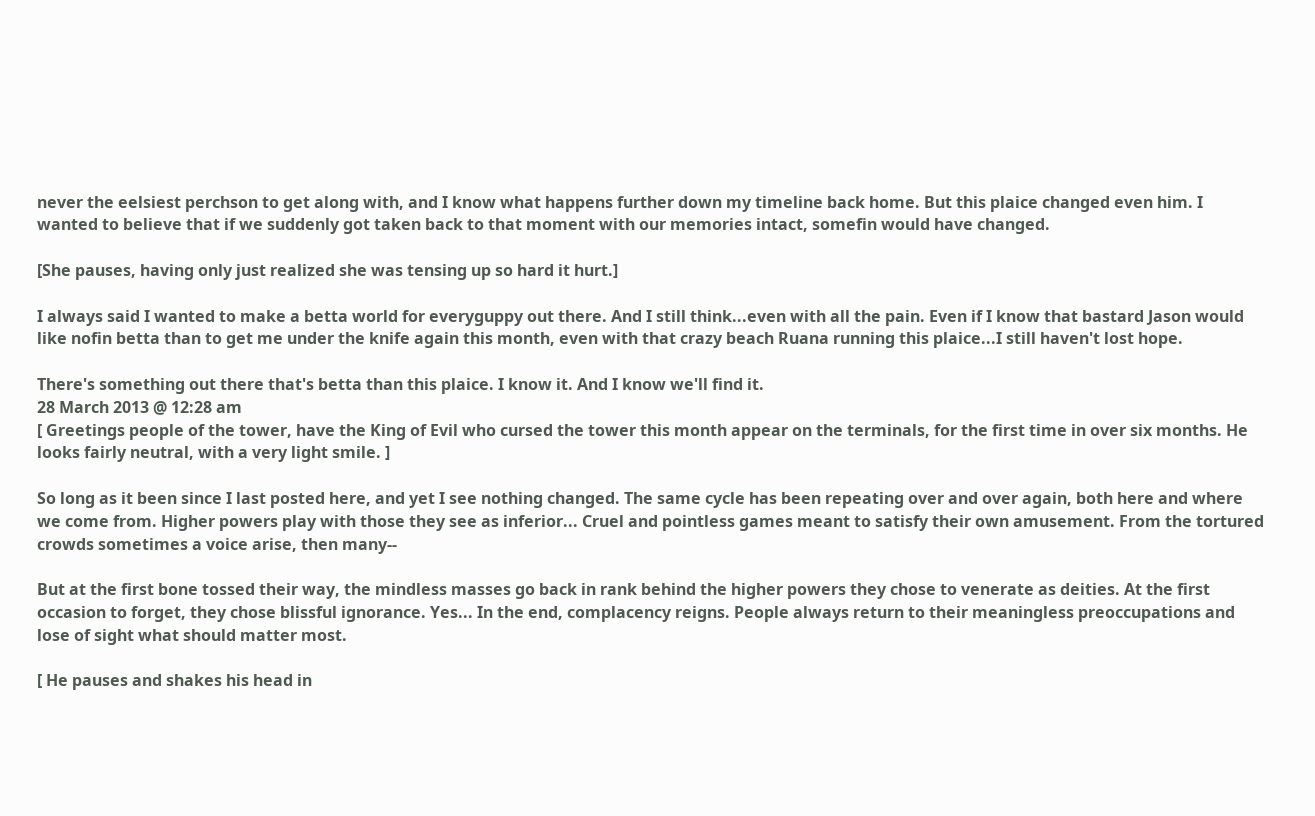never the eelsiest perchson to get along with, and I know what happens further down my timeline back home. But this plaice changed even him. I wanted to believe that if we suddenly got taken back to that moment with our memories intact, somefin would have changed.

[She pauses, having only just realized she was tensing up so hard it hurt.]

I always said I wanted to make a betta world for everyguppy out there. And I still think...even with all the pain. Even if I know that bastard Jason would like nofin betta than to get me under the knife again this month, even with that crazy beach Ruana running this plaice...I still haven't lost hope.

There's something out there that's betta than this plaice. I know it. And I know we'll find it.
28 March 2013 @ 12:28 am
[ Greetings people of the tower, have the King of Evil who cursed the tower this month appear on the terminals, for the first time in over six months. He looks fairly neutral, with a very light smile. ]

So long as it been since I last posted here, and yet I see nothing changed. The same cycle has been repeating over and over again, both here and where we come from. Higher powers play with those they see as inferior... Cruel and pointless games meant to satisfy their own amusement. From the tortured crowds sometimes a voice arise, then many--

But at the first bone tossed their way, the mindless masses go back in rank behind the higher powers they chose to venerate as deities. At the first occasion to forget, they chose blissful ignorance. Yes... In the end, complacency reigns. People always return to their meaningless preoccupations and lose of sight what should matter most.

[ He pauses and shakes his head in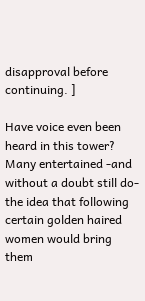disapproval before continuing. ]

Have voice even been heard in this tower? Many entertained -and without a doubt still do- the idea that following certain golden haired women would bring them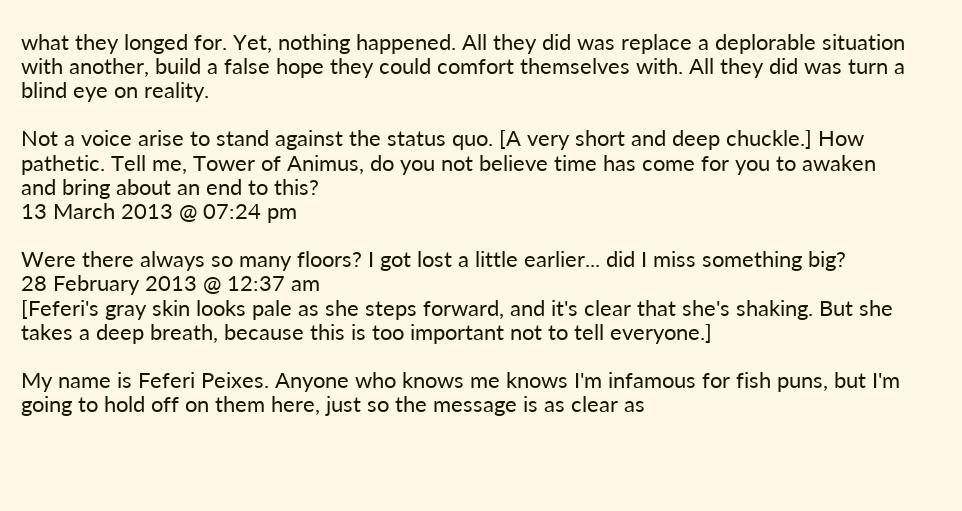what they longed for. Yet, nothing happened. All they did was replace a deplorable situation with another, build a false hope they could comfort themselves with. All they did was turn a blind eye on reality.

Not a voice arise to stand against the status quo. [A very short and deep chuckle.] How pathetic. Tell me, Tower of Animus, do you not believe time has come for you to awaken and bring about an end to this?
13 March 2013 @ 07:24 pm

Were there always so many floors? I got lost a little earlier... did I miss something big?
28 February 2013 @ 12:37 am
[Feferi's gray skin looks pale as she steps forward, and it's clear that she's shaking. But she takes a deep breath, because this is too important not to tell everyone.]

My name is Feferi Peixes. Anyone who knows me knows I'm infamous for fish puns, but I'm going to hold off on them here, just so the message is as clear as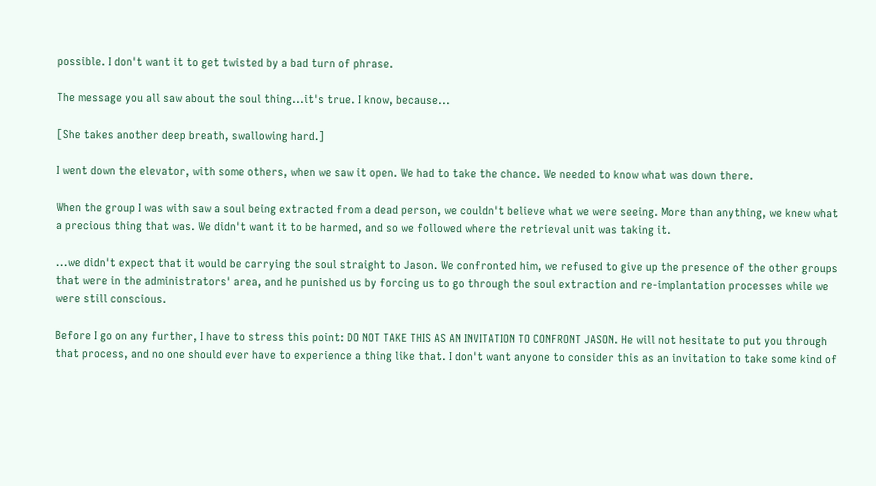possible. I don't want it to get twisted by a bad turn of phrase.

The message you all saw about the soul thing...it's true. I know, because...

[She takes another deep breath, swallowing hard.]

I went down the elevator, with some others, when we saw it open. We had to take the chance. We needed to know what was down there.

When the group I was with saw a soul being extracted from a dead person, we couldn't believe what we were seeing. More than anything, we knew what a precious thing that was. We didn't want it to be harmed, and so we followed where the retrieval unit was taking it.

...we didn't expect that it would be carrying the soul straight to Jason. We confronted him, we refused to give up the presence of the other groups that were in the administrators' area, and he punished us by forcing us to go through the soul extraction and re-implantation processes while we were still conscious.

Before I go on any further, I have to stress this point: DO NOT TAKE THIS AS AN INVITATION TO CONFRONT JASON. He will not hesitate to put you through that process, and no one should ever have to experience a thing like that. I don't want anyone to consider this as an invitation to take some kind of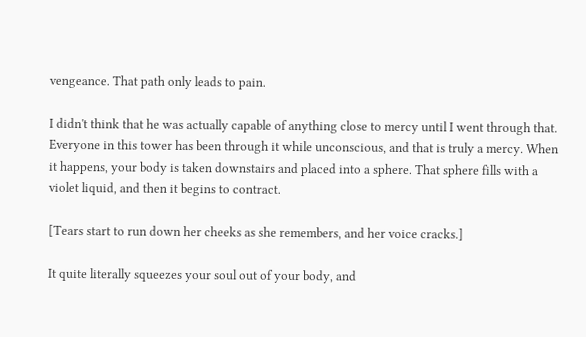vengeance. That path only leads to pain.

I didn't think that he was actually capable of anything close to mercy until I went through that. Everyone in this tower has been through it while unconscious, and that is truly a mercy. When it happens, your body is taken downstairs and placed into a sphere. That sphere fills with a violet liquid, and then it begins to contract.

[Tears start to run down her cheeks as she remembers, and her voice cracks.]

It quite literally squeezes your soul out of your body, and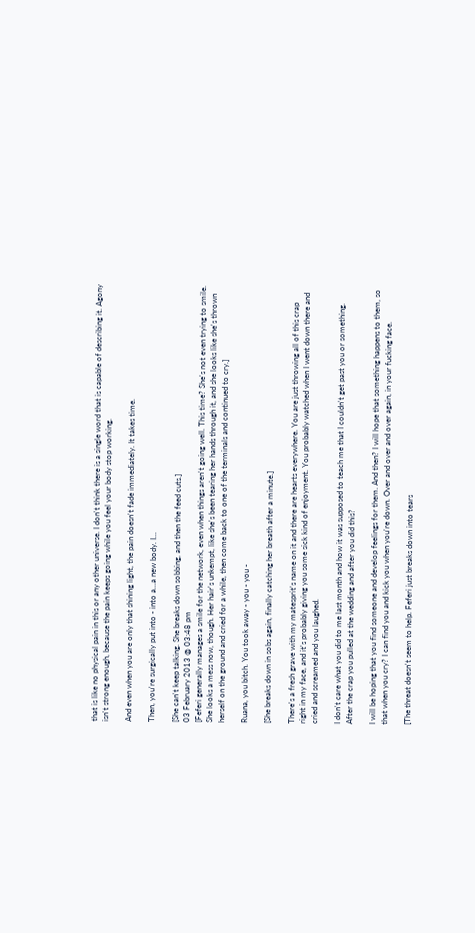that is like no physical pain in this or any other universe. I don't think there is a single word that is capable of describing it. Agony isn't strong enough, because the pain keeps going while you feel your body stop working.

And even when you are only that shining light, the pain doesn't fade immediately. It takes time.

Then, you're surgically put into - into a...a new body. I...

[She can't keep talking. She breaks down sobbing, and then the feed cuts.]
03 February 2013 @ 03:48 pm
[Feferi generally manages a smile for the network, even when things aren't going well. This time? She's not even trying to smile. She looks a mess now, though. Her hair's unkempt, like she's been tearing her hands through it, and she looks like she's thrown herself on the ground and cried for a while, then come back to one of the terminals and continued to cry.]

Ruana, you bitch. You took away - you - you -

[She breaks down in sobs again, finally catching her breath after a minute.]

There's a fresh grave with my matesprit's name on it and there are hearts everywhere. You are just throwing all of this crap right in my face, and it's probably giving you some sick kind of enjoyment. You probably watched when I went down there and cried and screamed and you laughed.

I don't care what you did to me last month and how it was supposed to teach me that I couldn't get past you or something. After the crap you pulled at the wedding and after you did this?

I will be hoping that you find someone and develop feelings for them. And then? I will hope that something happens to them, so that when you cry? I can find you and kick you when you're down. Over and over and over again, in your fucking face.

[The threat doesn't seem to help. Feferi just breaks down into tears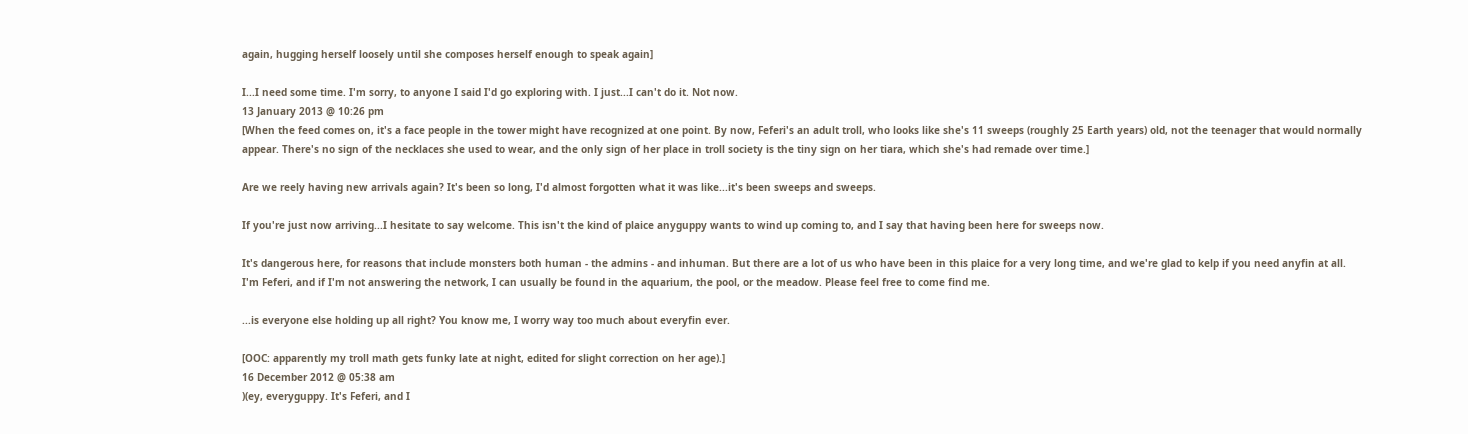again, hugging herself loosely until she composes herself enough to speak again]

I...I need some time. I'm sorry, to anyone I said I'd go exploring with. I just...I can't do it. Not now.
13 January 2013 @ 10:26 pm
[When the feed comes on, it's a face people in the tower might have recognized at one point. By now, Feferi's an adult troll, who looks like she's 11 sweeps (roughly 25 Earth years) old, not the teenager that would normally appear. There's no sign of the necklaces she used to wear, and the only sign of her place in troll society is the tiny sign on her tiara, which she's had remade over time.]

Are we reely having new arrivals again? It's been so long, I'd almost forgotten what it was like...it's been sweeps and sweeps.

If you're just now arriving...I hesitate to say welcome. This isn't the kind of plaice anyguppy wants to wind up coming to, and I say that having been here for sweeps now.

It's dangerous here, for reasons that include monsters both human - the admins - and inhuman. But there are a lot of us who have been in this plaice for a very long time, and we're glad to kelp if you need anyfin at all. I'm Feferi, and if I'm not answering the network, I can usually be found in the aquarium, the pool, or the meadow. Please feel free to come find me.

...is everyone else holding up all right? You know me, I worry way too much about everyfin ever.

[OOC: apparently my troll math gets funky late at night, edited for slight correction on her age).]
16 December 2012 @ 05:38 am
)(ey, everyguppy. It's Feferi, and I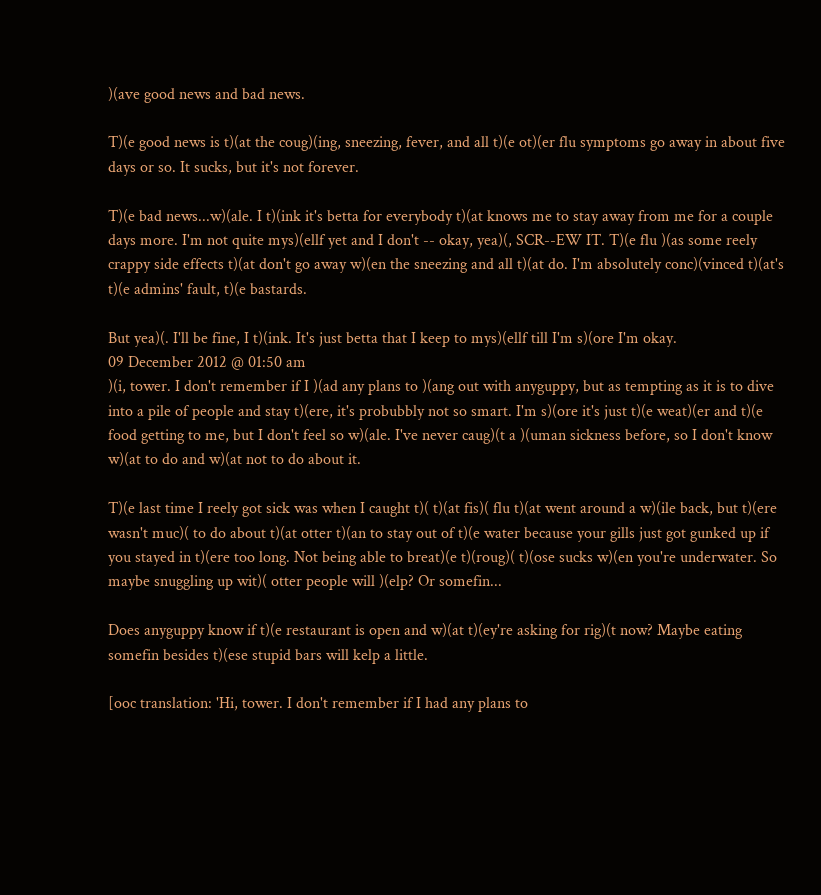)(ave good news and bad news.

T)(e good news is t)(at the coug)(ing, sneezing, fever, and all t)(e ot)(er flu symptoms go away in about five days or so. It sucks, but it's not forever.

T)(e bad news...w)(ale. I t)(ink it's betta for everybody t)(at knows me to stay away from me for a couple days more. I'm not quite mys)(ellf yet and I don't -- okay, yea)(, SCR--EW IT. T)(e flu )(as some reely crappy side effects t)(at don't go away w)(en the sneezing and all t)(at do. I'm absolutely conc)(vinced t)(at's t)(e admins' fault, t)(e bastards.

But yea)(. I'll be fine, I t)(ink. It's just betta that I keep to mys)(ellf till I'm s)(ore I'm okay.
09 December 2012 @ 01:50 am
)(i, tower. I don't remember if I )(ad any plans to )(ang out with anyguppy, but as tempting as it is to dive into a pile of people and stay t)(ere, it's probubbly not so smart. I'm s)(ore it's just t)(e weat)(er and t)(e food getting to me, but I don't feel so w)(ale. I've never caug)(t a )(uman sickness before, so I don't know w)(at to do and w)(at not to do about it.

T)(e last time I reely got sick was when I caught t)( t)(at fis)( flu t)(at went around a w)(ile back, but t)(ere wasn't muc)( to do about t)(at otter t)(an to stay out of t)(e water because your gills just got gunked up if you stayed in t)(ere too long. Not being able to breat)(e t)(roug)( t)(ose sucks w)(en you're underwater. So maybe snuggling up wit)( otter people will )(elp? Or somefin...

Does anyguppy know if t)(e restaurant is open and w)(at t)(ey're asking for rig)(t now? Maybe eating somefin besides t)(ese stupid bars will kelp a little.

[ooc translation: 'Hi, tower. I don't remember if I had any plans to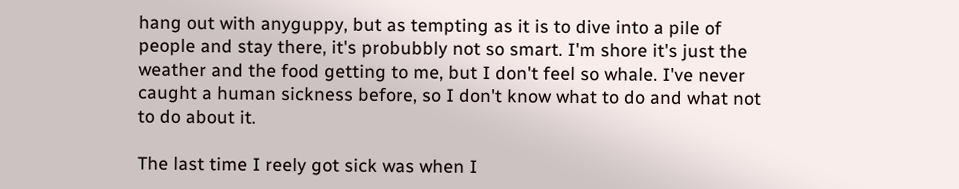hang out with anyguppy, but as tempting as it is to dive into a pile of people and stay there, it's probubbly not so smart. I'm shore it's just the weather and the food getting to me, but I don't feel so whale. I've never caught a human sickness before, so I don't know what to do and what not to do about it.

The last time I reely got sick was when I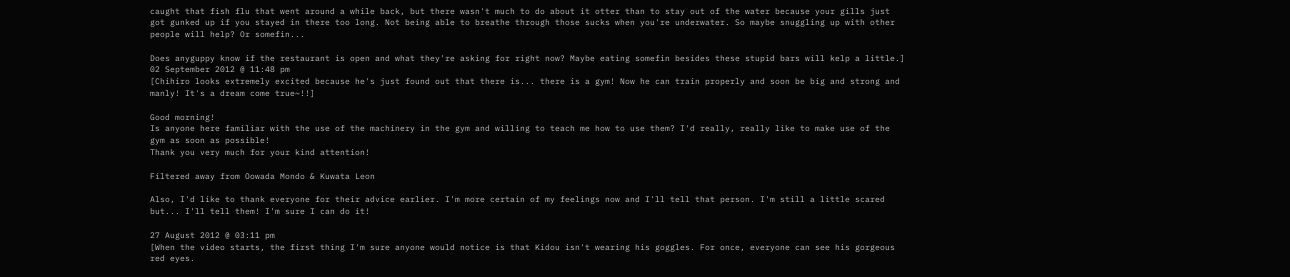caught that fish flu that went around a while back, but there wasn't much to do about it otter than to stay out of the water because your gills just got gunked up if you stayed in there too long. Not being able to breathe through those sucks when you're underwater. So maybe snuggling up with other people will help? Or somefin...

Does anyguppy know if the restaurant is open and what they're asking for right now? Maybe eating somefin besides these stupid bars will kelp a little.]
02 September 2012 @ 11:48 pm
[Chihiro looks extremely excited because he's just found out that there is... there is a gym! Now he can train properly and soon be big and strong and manly! It's a dream come true~!!]

Good morning!
Is anyone here familiar with the use of the machinery in the gym and willing to teach me how to use them? I'd really, really like to make use of the gym as soon as possible!
Thank you very much for your kind attention!

Filtered away from Oowada Mondo & Kuwata Leon

Also, I'd like to thank everyone for their advice earlier. I'm more certain of my feelings now and I'll tell that person. I'm still a little scared but... I'll tell them! I'm sure I can do it!

27 August 2012 @ 03:11 pm
[When the video starts, the first thing I'm sure anyone would notice is that Kidou isn't wearing his goggles. For once, everyone can see his gorgeous red eyes.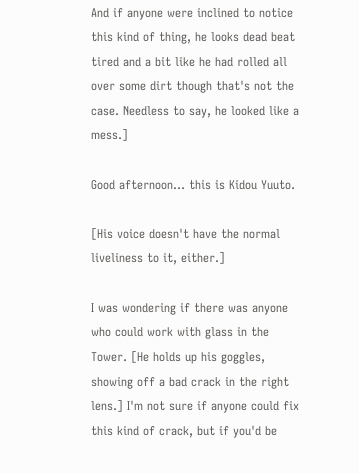And if anyone were inclined to notice this kind of thing, he looks dead beat tired and a bit like he had rolled all over some dirt though that's not the case. Needless to say, he looked like a mess.]

Good afternoon... this is Kidou Yuuto.

[His voice doesn't have the normal liveliness to it, either.]

I was wondering if there was anyone who could work with glass in the Tower. [He holds up his goggles, showing off a bad crack in the right lens.] I'm not sure if anyone could fix this kind of crack, but if you'd be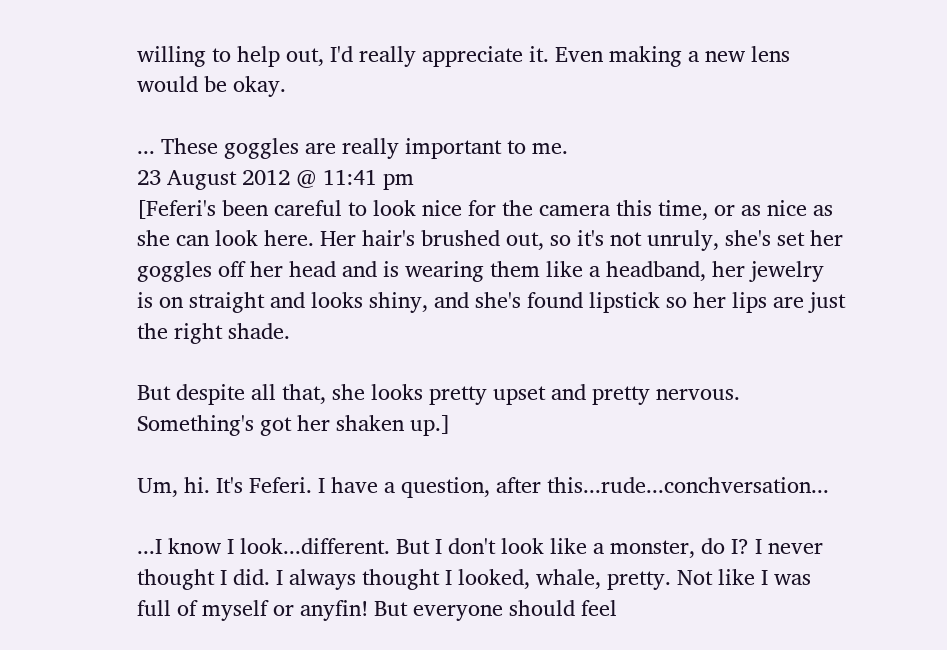willing to help out, I'd really appreciate it. Even making a new lens would be okay.

... These goggles are really important to me.
23 August 2012 @ 11:41 pm
[Feferi's been careful to look nice for the camera this time, or as nice as she can look here. Her hair's brushed out, so it's not unruly, she's set her goggles off her head and is wearing them like a headband, her jewelry is on straight and looks shiny, and she's found lipstick so her lips are just the right shade.

But despite all that, she looks pretty upset and pretty nervous. Something's got her shaken up.]

Um, hi. It's Feferi. I have a question, after this...rude...conchversation...

...I know I look...different. But I don't look like a monster, do I? I never thought I did. I always thought I looked, whale, pretty. Not like I was full of myself or anyfin! But everyone should feel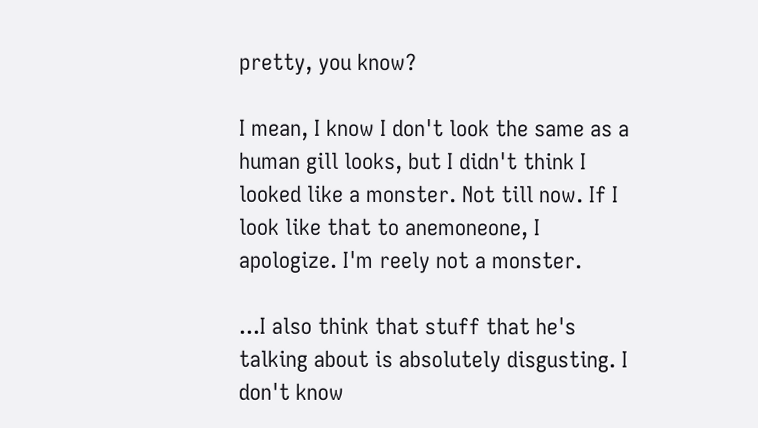pretty, you know?

I mean, I know I don't look the same as a human gill looks, but I didn't think I looked like a monster. Not till now. If I look like that to anemoneone, I apologize. I'm reely not a monster.

...I also think that stuff that he's talking about is absolutely disgusting. I don't know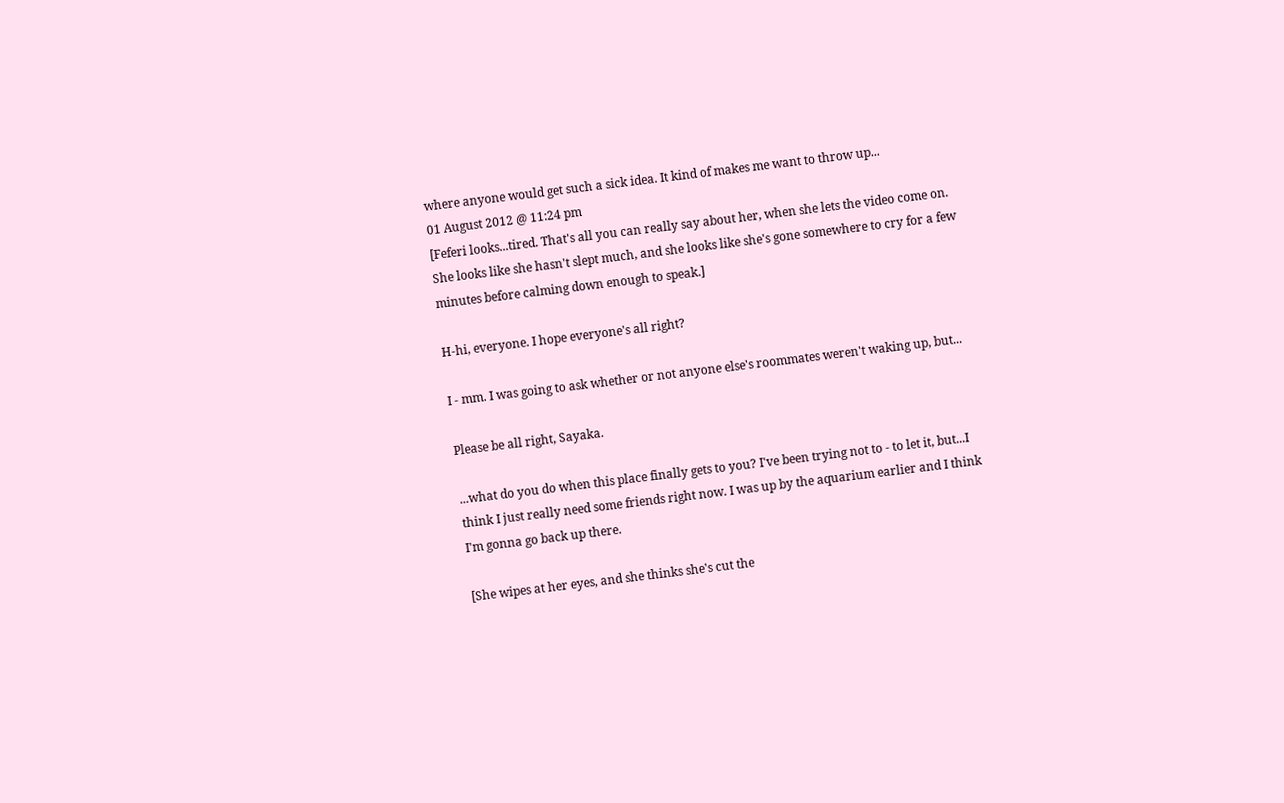where anyone would get such a sick idea. It kind of makes me want to throw up...
01 August 2012 @ 11:24 pm
[Feferi looks...tired. That's all you can really say about her, when she lets the video come on. She looks like she hasn't slept much, and she looks like she's gone somewhere to cry for a few minutes before calming down enough to speak.]

H-hi, everyone. I hope everyone's all right?

I - mm. I was going to ask whether or not anyone else's roommates weren't waking up, but...

Please be all right, Sayaka.

...what do you do when this place finally gets to you? I've been trying not to - to let it, but...I think I just really need some friends right now. I was up by the aquarium earlier and I think I'm gonna go back up there.

[She wipes at her eyes, and she thinks she's cut the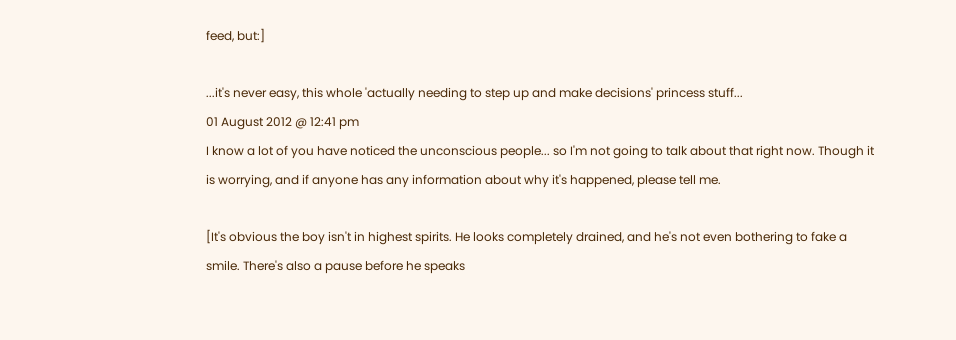feed, but:]

...it's never easy, this whole 'actually needing to step up and make decisions' princess stuff...
01 August 2012 @ 12:41 pm
I know a lot of you have noticed the unconscious people... so I'm not going to talk about that right now. Though it is worrying, and if anyone has any information about why it's happened, please tell me.

[It's obvious the boy isn't in highest spirits. He looks completely drained, and he's not even bothering to fake a smile. There's also a pause before he speaks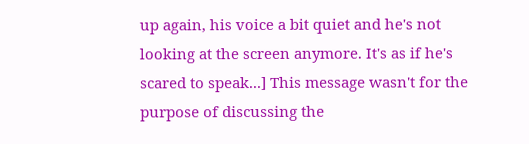up again, his voice a bit quiet and he's not looking at the screen anymore. It's as if he's scared to speak...] This message wasn't for the purpose of discussing the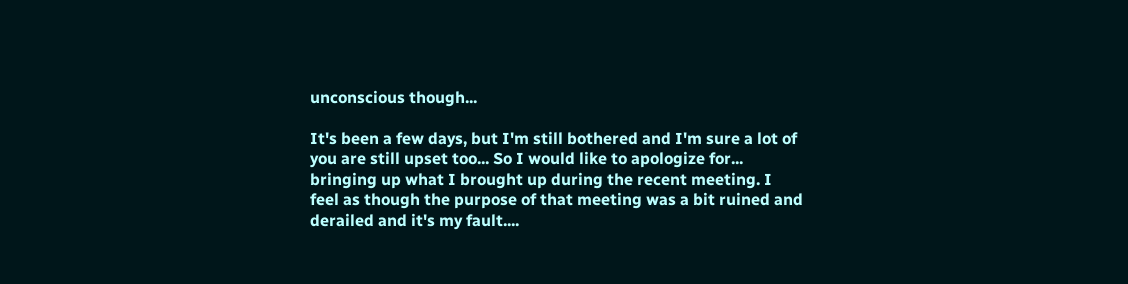unconscious though...

It's been a few days, but I'm still bothered and I'm sure a lot of you are still upset too... So I would like to apologize for... bringing up what I brought up during the recent meeting. I feel as though the purpose of that meeting was a bit ruined and derailed and it's my fault....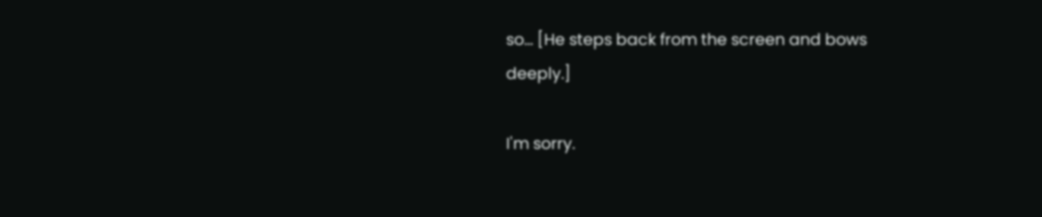so... [He steps back from the screen and bows deeply.]

I'm sorry.